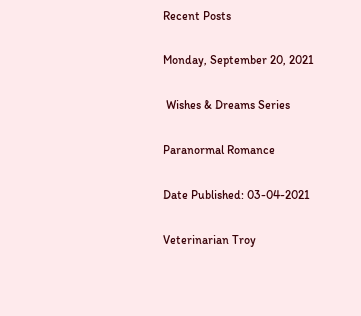Recent Posts

Monday, September 20, 2021

 Wishes & Dreams Series

Paranormal Romance

Date Published: 03-04-2021

Veterinarian Troy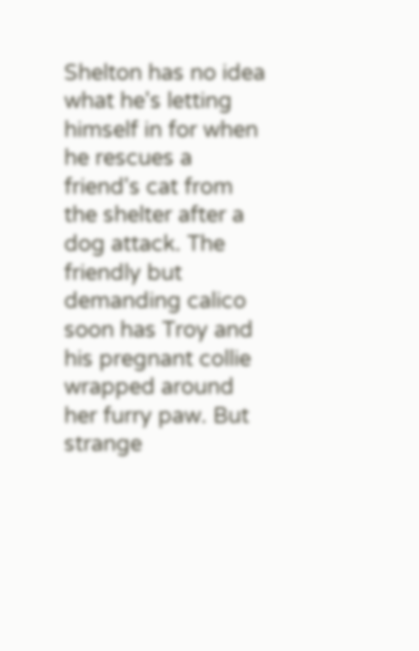Shelton has no idea what he's letting himself in for when he rescues a friend's cat from the shelter after a dog attack. The friendly but demanding calico soon has Troy and his pregnant collie wrapped around her furry paw. But strange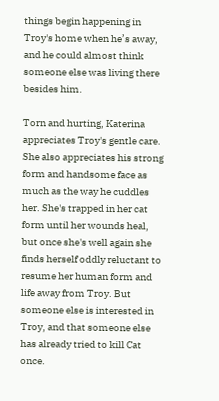things begin happening in Troy's home when he’s away, and he could almost think someone else was living there besides him.

Torn and hurting, Katerina appreciates Troy's gentle care. She also appreciates his strong form and handsome face as much as the way he cuddles her. She's trapped in her cat form until her wounds heal, but once she's well again she finds herself oddly reluctant to resume her human form and life away from Troy. But someone else is interested in Troy, and that someone else has already tried to kill Cat once.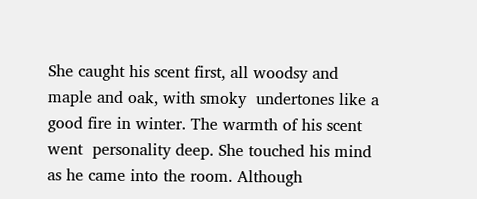She caught his scent first, all woodsy and maple and oak, with smoky  undertones like a good fire in winter. The warmth of his scent went  personality deep. She touched his mind as he came into the room. Although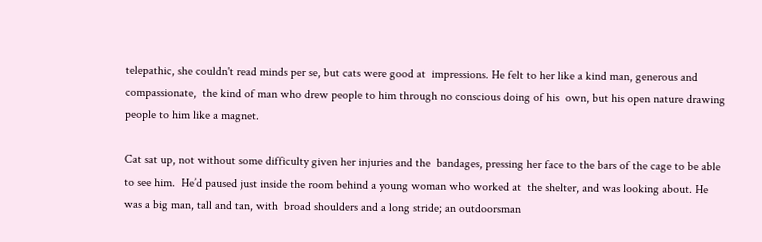telepathic, she couldn't read minds per se, but cats were good at  impressions. He felt to her like a kind man, generous and compassionate,  the kind of man who drew people to him through no conscious doing of his  own, but his open nature drawing people to him like a magnet.

Cat sat up, not without some difficulty given her injuries and the  bandages, pressing her face to the bars of the cage to be able to see him.  He’d paused just inside the room behind a young woman who worked at  the shelter, and was looking about. He was a big man, tall and tan, with  broad shoulders and a long stride; an outdoorsman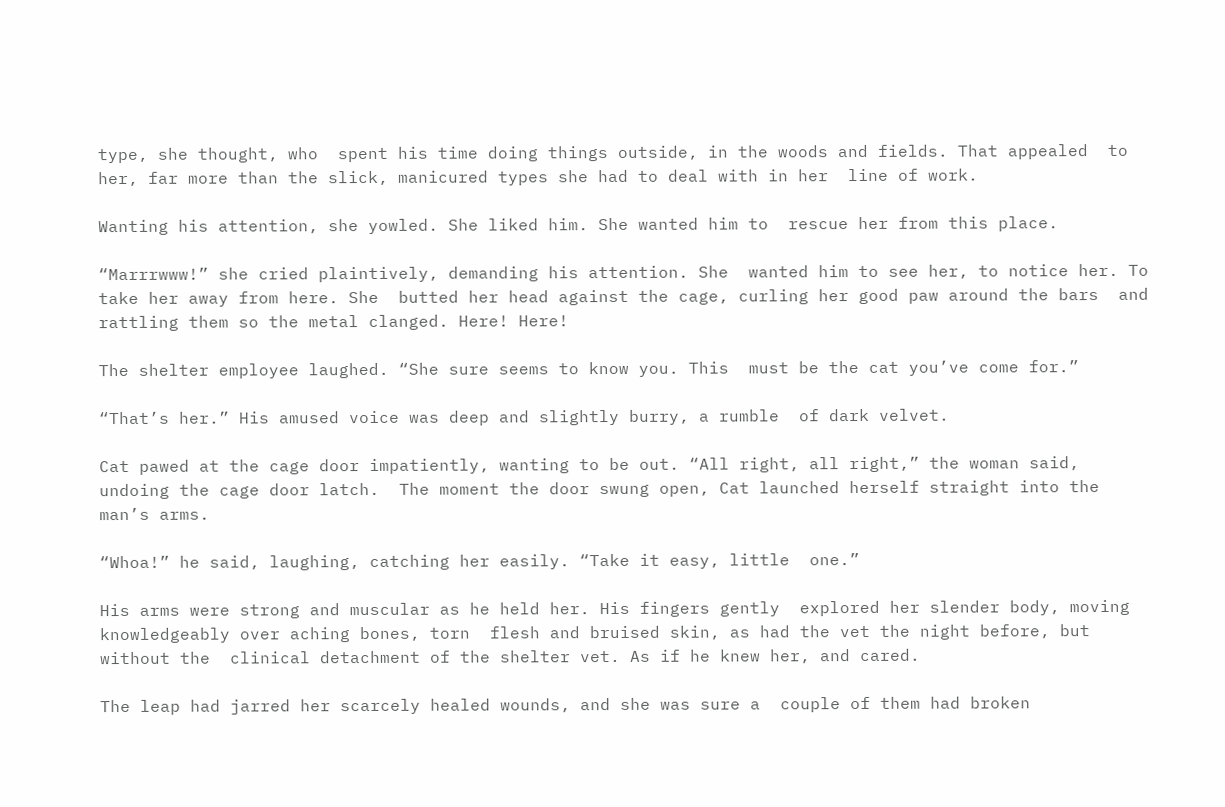type, she thought, who  spent his time doing things outside, in the woods and fields. That appealed  to her, far more than the slick, manicured types she had to deal with in her  line of work.

Wanting his attention, she yowled. She liked him. She wanted him to  rescue her from this place.

“Marrrwww!” she cried plaintively, demanding his attention. She  wanted him to see her, to notice her. To take her away from here. She  butted her head against the cage, curling her good paw around the bars  and rattling them so the metal clanged. Here! Here!

The shelter employee laughed. “She sure seems to know you. This  must be the cat you’ve come for.”

“That’s her.” His amused voice was deep and slightly burry, a rumble  of dark velvet.

Cat pawed at the cage door impatiently, wanting to be out. “All right, all right,” the woman said, undoing the cage door latch.  The moment the door swung open, Cat launched herself straight into the  man’s arms.

“Whoa!” he said, laughing, catching her easily. “Take it easy, little  one.”

His arms were strong and muscular as he held her. His fingers gently  explored her slender body, moving knowledgeably over aching bones, torn  flesh and bruised skin, as had the vet the night before, but without the  clinical detachment of the shelter vet. As if he knew her, and cared.

The leap had jarred her scarcely healed wounds, and she was sure a  couple of them had broken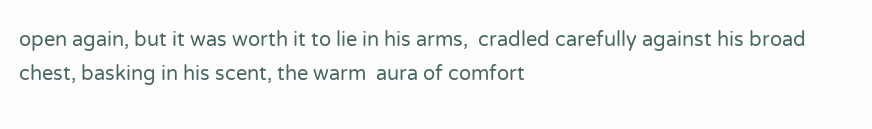open again, but it was worth it to lie in his arms,  cradled carefully against his broad chest, basking in his scent, the warm  aura of comfort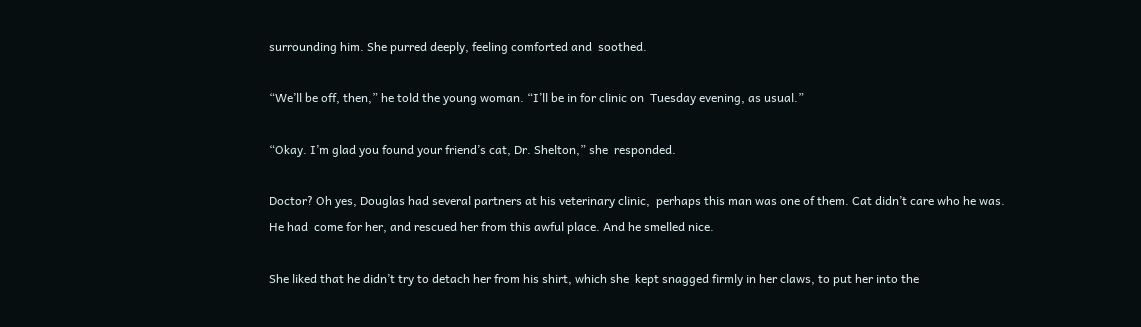surrounding him. She purred deeply, feeling comforted and  soothed.

“We’ll be off, then,” he told the young woman. “I’ll be in for clinic on  Tuesday evening, as usual.”

“Okay. I’m glad you found your friend’s cat, Dr. Shelton,” she  responded.

Doctor? Oh yes, Douglas had several partners at his veterinary clinic,  perhaps this man was one of them. Cat didn’t care who he was. He had  come for her, and rescued her from this awful place. And he smelled nice.

She liked that he didn’t try to detach her from his shirt, which she  kept snagged firmly in her claws, to put her into the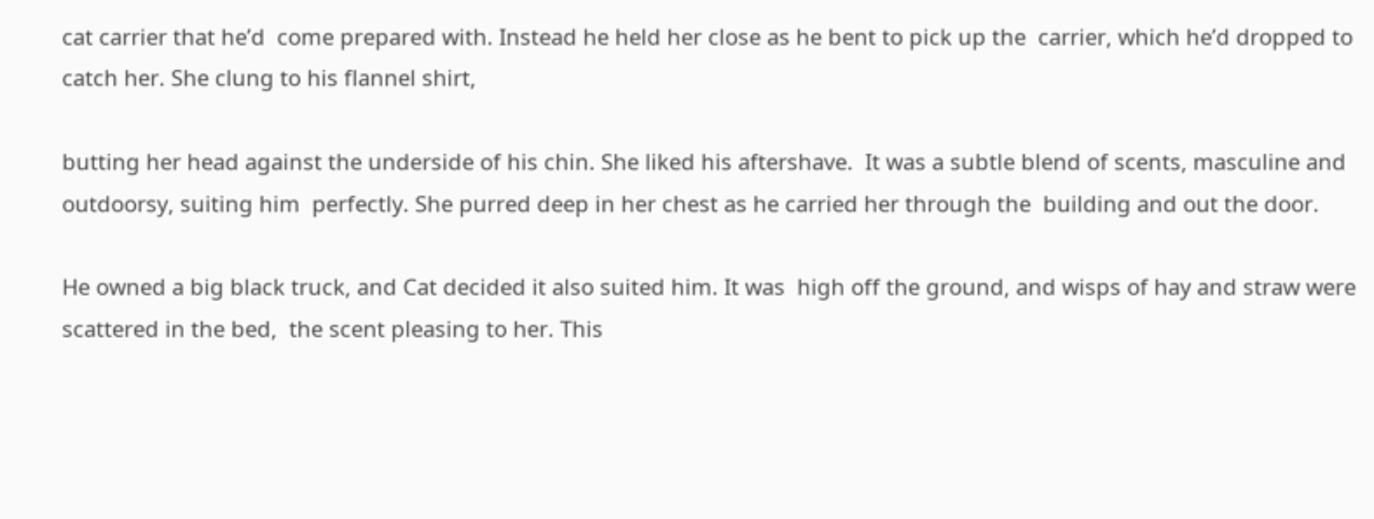cat carrier that he’d  come prepared with. Instead he held her close as he bent to pick up the  carrier, which he’d dropped to catch her. She clung to his flannel shirt,

butting her head against the underside of his chin. She liked his aftershave.  It was a subtle blend of scents, masculine and outdoorsy, suiting him  perfectly. She purred deep in her chest as he carried her through the  building and out the door.

He owned a big black truck, and Cat decided it also suited him. It was  high off the ground, and wisps of hay and straw were scattered in the bed,  the scent pleasing to her. This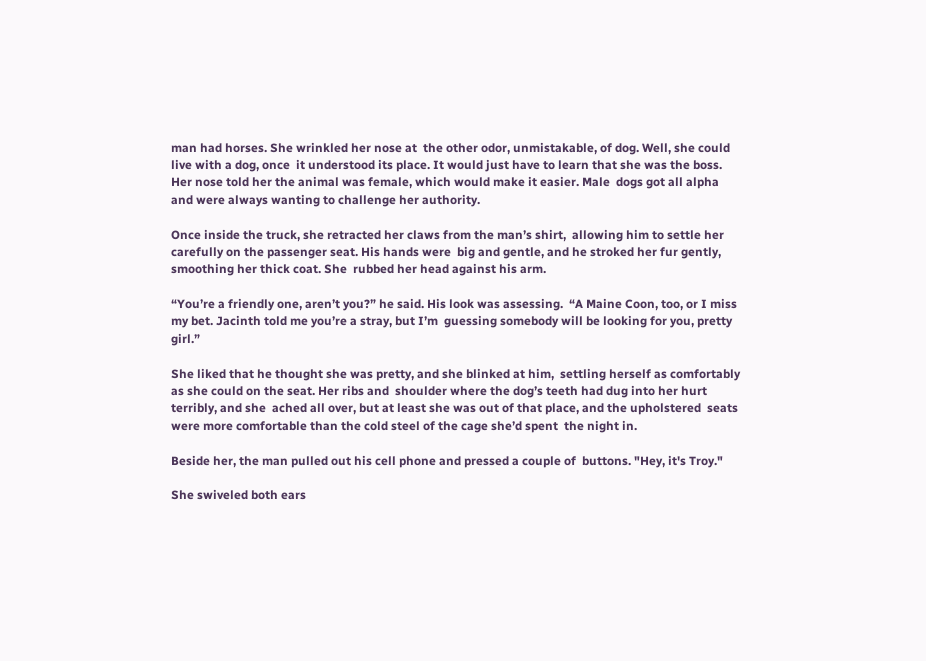man had horses. She wrinkled her nose at  the other odor, unmistakable, of dog. Well, she could live with a dog, once  it understood its place. It would just have to learn that she was the boss.  Her nose told her the animal was female, which would make it easier. Male  dogs got all alpha and were always wanting to challenge her authority.

Once inside the truck, she retracted her claws from the man’s shirt,  allowing him to settle her carefully on the passenger seat. His hands were  big and gentle, and he stroked her fur gently, smoothing her thick coat. She  rubbed her head against his arm.

“You’re a friendly one, aren’t you?” he said. His look was assessing.  “A Maine Coon, too, or I miss my bet. Jacinth told me you’re a stray, but I’m  guessing somebody will be looking for you, pretty girl.”

She liked that he thought she was pretty, and she blinked at him,  settling herself as comfortably as she could on the seat. Her ribs and  shoulder where the dog’s teeth had dug into her hurt terribly, and she  ached all over, but at least she was out of that place, and the upholstered  seats were more comfortable than the cold steel of the cage she’d spent  the night in.

Beside her, the man pulled out his cell phone and pressed a couple of  buttons. "Hey, it's Troy."

She swiveled both ears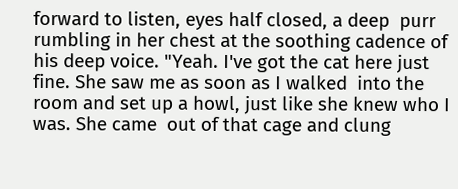forward to listen, eyes half closed, a deep  purr rumbling in her chest at the soothing cadence of his deep voice. "Yeah. I've got the cat here just fine. She saw me as soon as I walked  into the room and set up a howl, just like she knew who I was. She came  out of that cage and clung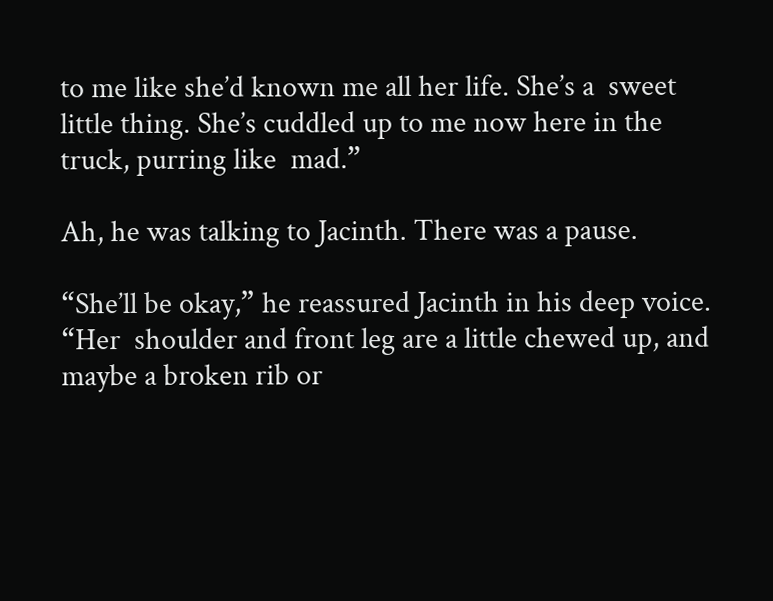to me like she’d known me all her life. She’s a  sweet little thing. She’s cuddled up to me now here in the truck, purring like  mad.”

Ah, he was talking to Jacinth. There was a pause.

“She’ll be okay,” he reassured Jacinth in his deep voice. “Her  shoulder and front leg are a little chewed up, and maybe a broken rib or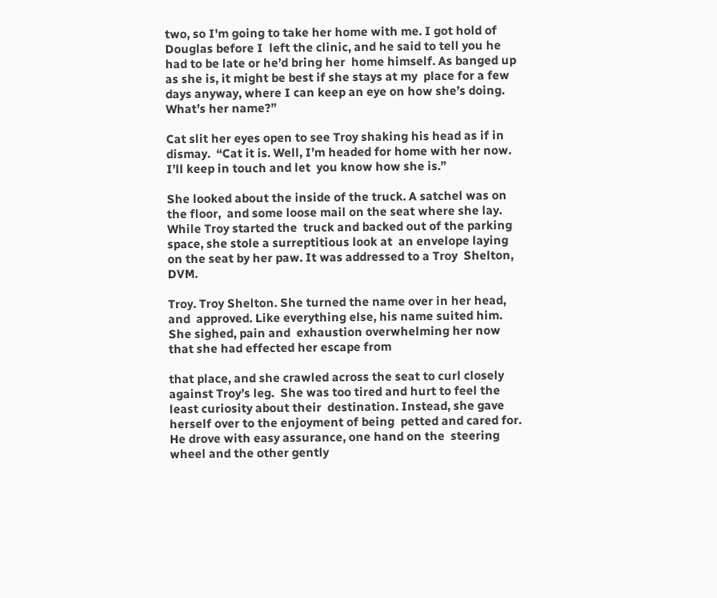two, so I'm going to take her home with me. I got hold of Douglas before I  left the clinic, and he said to tell you he had to be late or he’d bring her  home himself. As banged up as she is, it might be best if she stays at my  place for a few days anyway, where I can keep an eye on how she’s doing.  What’s her name?”

Cat slit her eyes open to see Troy shaking his head as if in dismay.  “Cat it is. Well, I’m headed for home with her now. I’ll keep in touch and let  you know how she is.”

She looked about the inside of the truck. A satchel was on the floor,  and some loose mail on the seat where she lay. While Troy started the  truck and backed out of the parking space, she stole a surreptitious look at  an envelope laying on the seat by her paw. It was addressed to a Troy  Shelton, DVM.

Troy. Troy Shelton. She turned the name over in her head, and  approved. Like everything else, his name suited him. She sighed, pain and  exhaustion overwhelming her now that she had effected her escape from

that place, and she crawled across the seat to curl closely against Troy’s leg.  She was too tired and hurt to feel the least curiosity about their  destination. Instead, she gave herself over to the enjoyment of being  petted and cared for. He drove with easy assurance, one hand on the  steering wheel and the other gently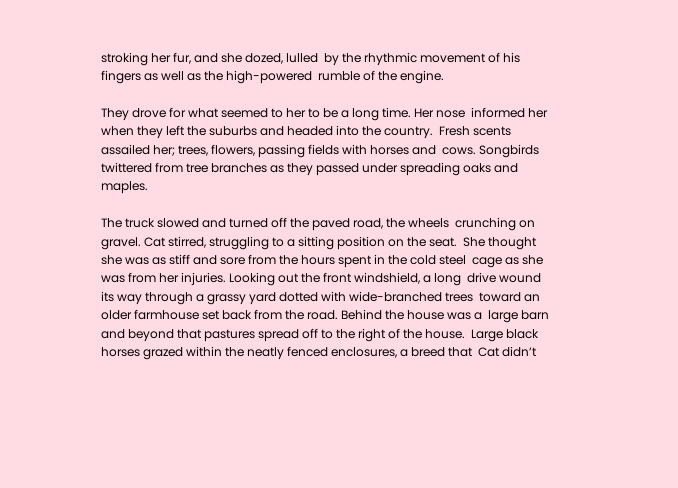stroking her fur, and she dozed, lulled  by the rhythmic movement of his fingers as well as the high-powered  rumble of the engine.

They drove for what seemed to her to be a long time. Her nose  informed her when they left the suburbs and headed into the country.  Fresh scents assailed her; trees, flowers, passing fields with horses and  cows. Songbirds twittered from tree branches as they passed under spreading oaks and maples.

The truck slowed and turned off the paved road, the wheels  crunching on gravel. Cat stirred, struggling to a sitting position on the seat.  She thought she was as stiff and sore from the hours spent in the cold steel  cage as she was from her injuries. Looking out the front windshield, a long  drive wound its way through a grassy yard dotted with wide-branched trees  toward an older farmhouse set back from the road. Behind the house was a  large barn and beyond that pastures spread off to the right of the house.  Large black horses grazed within the neatly fenced enclosures, a breed that  Cat didn’t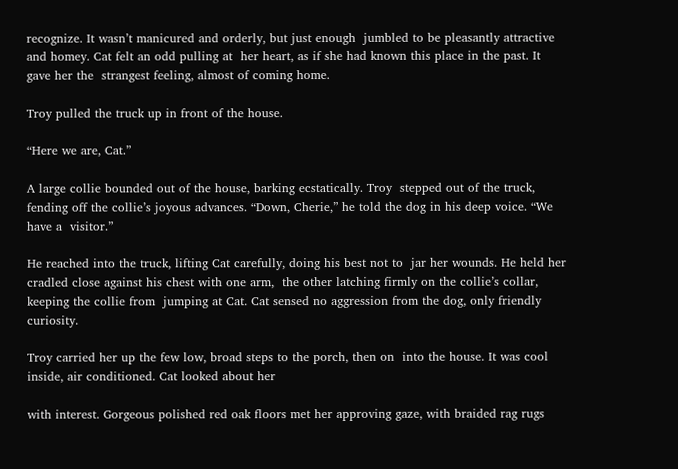recognize. It wasn’t manicured and orderly, but just enough  jumbled to be pleasantly attractive and homey. Cat felt an odd pulling at  her heart, as if she had known this place in the past. It gave her the  strangest feeling, almost of coming home.

Troy pulled the truck up in front of the house.

“Here we are, Cat.”

A large collie bounded out of the house, barking ecstatically. Troy  stepped out of the truck, fending off the collie’s joyous advances. “Down, Cherie,” he told the dog in his deep voice. “We have a  visitor.”

He reached into the truck, lifting Cat carefully, doing his best not to  jar her wounds. He held her cradled close against his chest with one arm,  the other latching firmly on the collie’s collar, keeping the collie from  jumping at Cat. Cat sensed no aggression from the dog, only friendly  curiosity.

Troy carried her up the few low, broad steps to the porch, then on  into the house. It was cool inside, air conditioned. Cat looked about her

with interest. Gorgeous polished red oak floors met her approving gaze, with braided rag rugs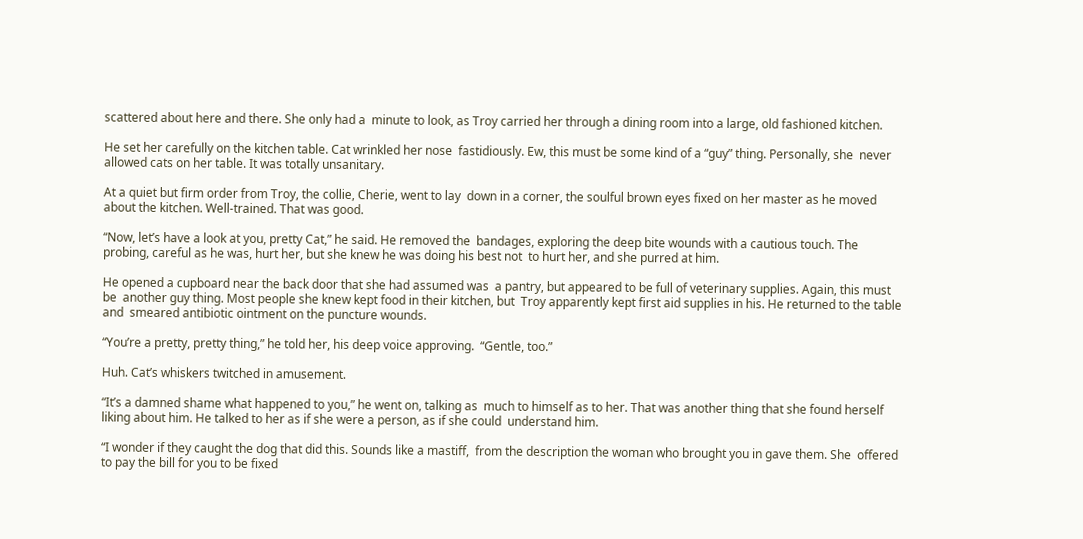scattered about here and there. She only had a  minute to look, as Troy carried her through a dining room into a large, old fashioned kitchen.

He set her carefully on the kitchen table. Cat wrinkled her nose  fastidiously. Ew, this must be some kind of a “guy” thing. Personally, she  never allowed cats on her table. It was totally unsanitary.

At a quiet but firm order from Troy, the collie, Cherie, went to lay  down in a corner, the soulful brown eyes fixed on her master as he moved  about the kitchen. Well-trained. That was good.

“Now, let’s have a look at you, pretty Cat,” he said. He removed the  bandages, exploring the deep bite wounds with a cautious touch. The  probing, careful as he was, hurt her, but she knew he was doing his best not  to hurt her, and she purred at him.

He opened a cupboard near the back door that she had assumed was  a pantry, but appeared to be full of veterinary supplies. Again, this must be  another guy thing. Most people she knew kept food in their kitchen, but  Troy apparently kept first aid supplies in his. He returned to the table and  smeared antibiotic ointment on the puncture wounds.

“You’re a pretty, pretty thing,” he told her, his deep voice approving.  “Gentle, too.”

Huh. Cat’s whiskers twitched in amusement.

“It’s a damned shame what happened to you,” he went on, talking as  much to himself as to her. That was another thing that she found herself  liking about him. He talked to her as if she were a person, as if she could  understand him.

“I wonder if they caught the dog that did this. Sounds like a mastiff,  from the description the woman who brought you in gave them. She  offered to pay the bill for you to be fixed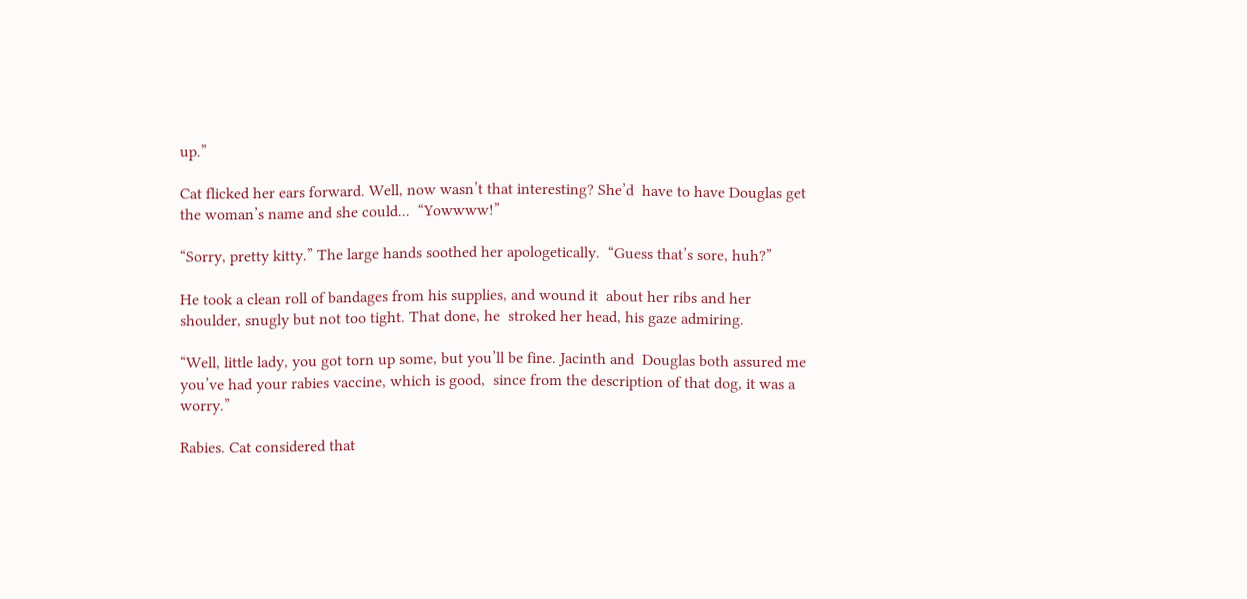up.”

Cat flicked her ears forward. Well, now wasn’t that interesting? She’d  have to have Douglas get the woman’s name and she could...  “Yowwww!”

“Sorry, pretty kitty.” The large hands soothed her apologetically.  “Guess that’s sore, huh?”

He took a clean roll of bandages from his supplies, and wound it  about her ribs and her shoulder, snugly but not too tight. That done, he  stroked her head, his gaze admiring.

“Well, little lady, you got torn up some, but you’ll be fine. Jacinth and  Douglas both assured me you’ve had your rabies vaccine, which is good,  since from the description of that dog, it was a worry.”

Rabies. Cat considered that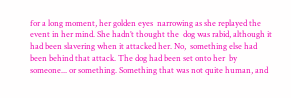for a long moment, her golden eyes  narrowing as she replayed the event in her mind. She hadn’t thought the  dog was rabid, although it had been slavering when it attacked her. No,  something else had been behind that attack. The dog had been set onto her  by someone... or something. Something that was not quite human, and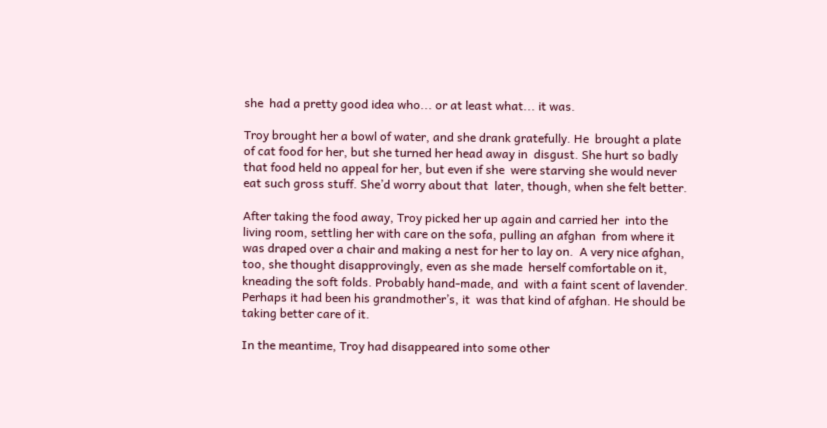she  had a pretty good idea who... or at least what... it was.

Troy brought her a bowl of water, and she drank gratefully. He  brought a plate of cat food for her, but she turned her head away in  disgust. She hurt so badly that food held no appeal for her, but even if she  were starving she would never eat such gross stuff. She’d worry about that  later, though, when she felt better.

After taking the food away, Troy picked her up again and carried her  into the living room, settling her with care on the sofa, pulling an afghan  from where it was draped over a chair and making a nest for her to lay on.  A very nice afghan, too, she thought disapprovingly, even as she made  herself comfortable on it, kneading the soft folds. Probably hand-made, and  with a faint scent of lavender. Perhaps it had been his grandmother’s, it  was that kind of afghan. He should be taking better care of it.

In the meantime, Troy had disappeared into some other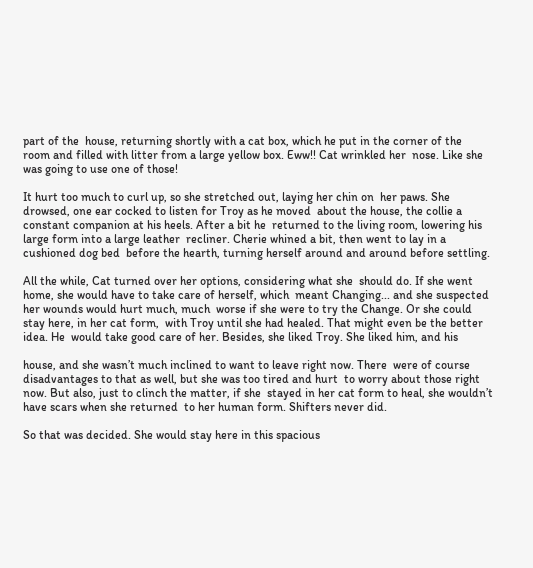part of the  house, returning shortly with a cat box, which he put in the corner of the  room and filled with litter from a large yellow box. Eww!! Cat wrinkled her  nose. Like she was going to use one of those!

It hurt too much to curl up, so she stretched out, laying her chin on  her paws. She drowsed, one ear cocked to listen for Troy as he moved  about the house, the collie a constant companion at his heels. After a bit he  returned to the living room, lowering his large form into a large leather  recliner. Cherie whined a bit, then went to lay in a cushioned dog bed  before the hearth, turning herself around and around before settling.

All the while, Cat turned over her options, considering what she  should do. If she went home, she would have to take care of herself, which  meant Changing... and she suspected her wounds would hurt much, much  worse if she were to try the Change. Or she could stay here, in her cat form,  with Troy until she had healed. That might even be the better idea. He  would take good care of her. Besides, she liked Troy. She liked him, and his

house, and she wasn’t much inclined to want to leave right now. There  were of course disadvantages to that as well, but she was too tired and hurt  to worry about those right now. But also, just to clinch the matter, if she  stayed in her cat form to heal, she wouldn’t have scars when she returned  to her human form. Shifters never did.

So that was decided. She would stay here in this spacious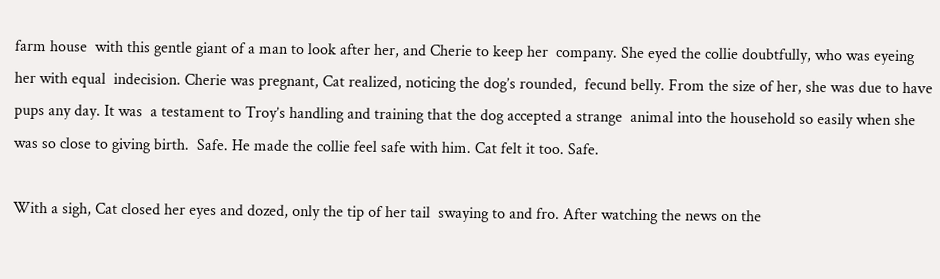farm house  with this gentle giant of a man to look after her, and Cherie to keep her  company. She eyed the collie doubtfully, who was eyeing her with equal  indecision. Cherie was pregnant, Cat realized, noticing the dog’s rounded,  fecund belly. From the size of her, she was due to have pups any day. It was  a testament to Troy’s handling and training that the dog accepted a strange  animal into the household so easily when she was so close to giving birth.  Safe. He made the collie feel safe with him. Cat felt it too. Safe.

With a sigh, Cat closed her eyes and dozed, only the tip of her tail  swaying to and fro. After watching the news on the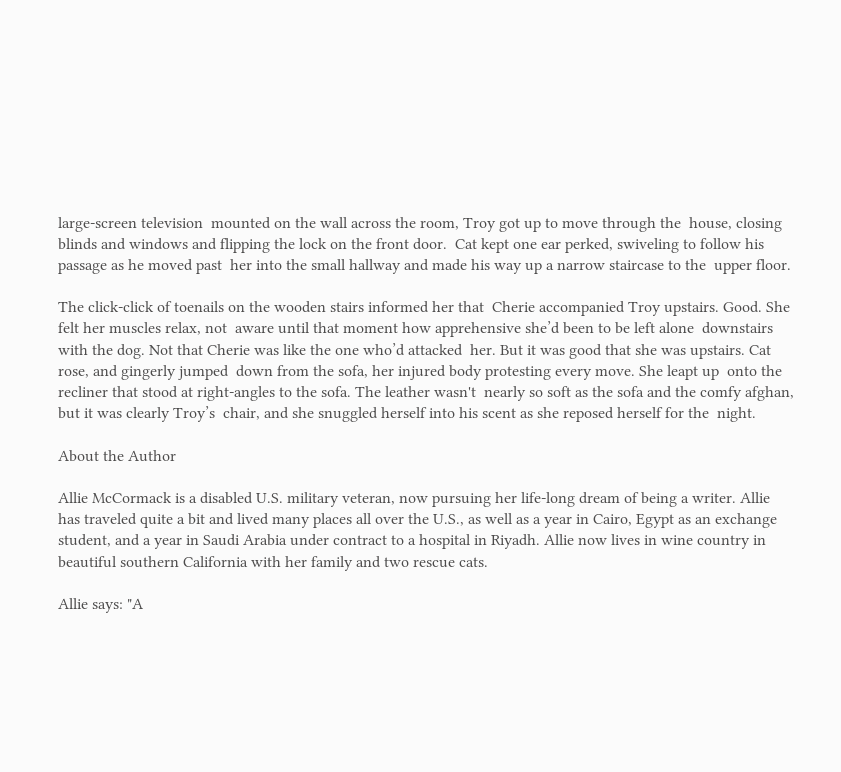large-screen television  mounted on the wall across the room, Troy got up to move through the  house, closing blinds and windows and flipping the lock on the front door.  Cat kept one ear perked, swiveling to follow his passage as he moved past  her into the small hallway and made his way up a narrow staircase to the  upper floor.

The click-click of toenails on the wooden stairs informed her that  Cherie accompanied Troy upstairs. Good. She felt her muscles relax, not  aware until that moment how apprehensive she’d been to be left alone  downstairs with the dog. Not that Cherie was like the one who’d attacked  her. But it was good that she was upstairs. Cat rose, and gingerly jumped  down from the sofa, her injured body protesting every move. She leapt up  onto the recliner that stood at right-angles to the sofa. The leather wasn't  nearly so soft as the sofa and the comfy afghan, but it was clearly Troy’s  chair, and she snuggled herself into his scent as she reposed herself for the  night.

About the Author

Allie McCormack is a disabled U.S. military veteran, now pursuing her life-long dream of being a writer. Allie has traveled quite a bit and lived many places all over the U.S., as well as a year in Cairo, Egypt as an exchange student, and a year in Saudi Arabia under contract to a hospital in Riyadh. Allie now lives in wine country in beautiful southern California with her family and two rescue cats.

Allie says: "A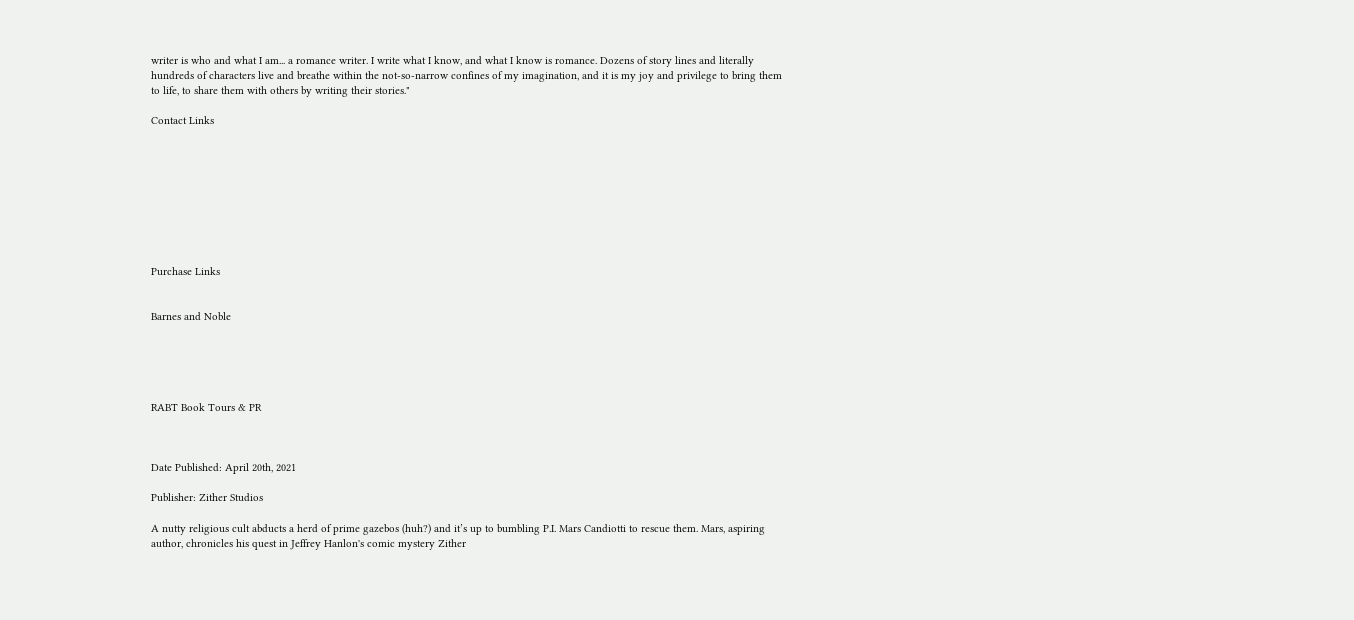writer is who and what I am... a romance writer. I write what I know, and what I know is romance. Dozens of story lines and literally hundreds of characters live and breathe within the not-so-narrow confines of my imagination, and it is my joy and privilege to bring them to life, to share them with others by writing their stories."

Contact Links









Purchase Links


Barnes and Noble





RABT Book Tours & PR



Date Published: April 20th, 2021

Publisher: Zither Studios

A nutty religious cult abducts a herd of prime gazebos (huh?) and it’s up to bumbling P.I. Mars Candiotti to rescue them. Mars, aspiring author, chronicles his quest in Jeffrey Hanlon's comic mystery Zither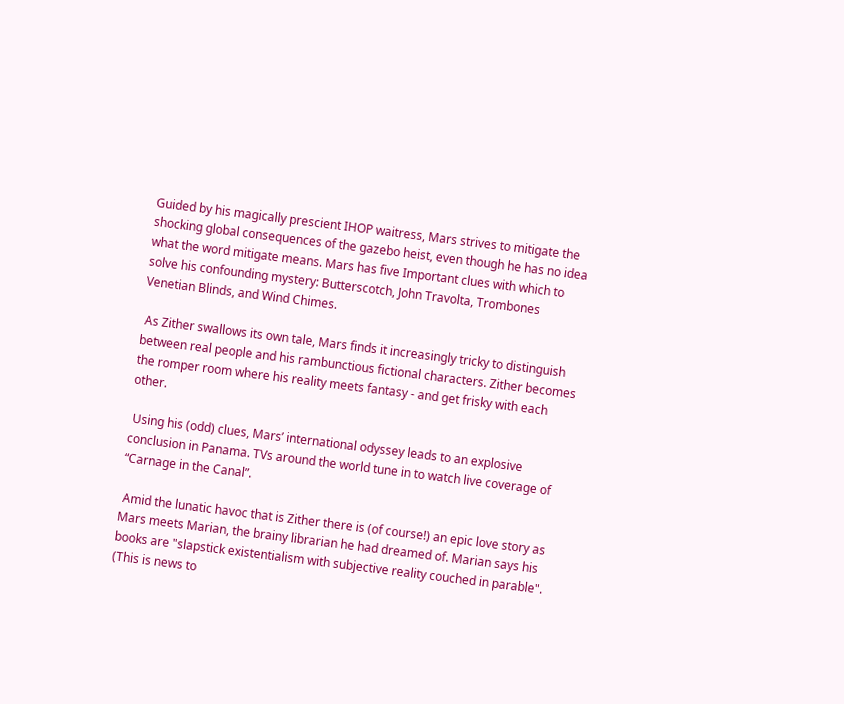Guided by his magically prescient IHOP waitress, Mars strives to mitigate the shocking global consequences of the gazebo heist, even though he has no idea what the word mitigate means. Mars has five Important clues with which to solve his confounding mystery: Butterscotch, John Travolta, Trombones Venetian Blinds, and Wind Chimes.

 As Zither swallows its own tale, Mars finds it increasingly tricky to distinguish between real people and his rambunctious fictional characters. Zither becomes the romper room where his reality meets fantasy - and get frisky with each other.

 Using his (odd) clues, Mars’ international odyssey leads to an explosive conclusion in Panama. TVs around the world tune in to watch live coverage of “Carnage in the Canal”.

 Amid the lunatic havoc that is Zither there is (of course!) an epic love story as Mars meets Marian, the brainy librarian he had dreamed of. Marian says his books are "slapstick existentialism with subjective reality couched in parable". (This is news to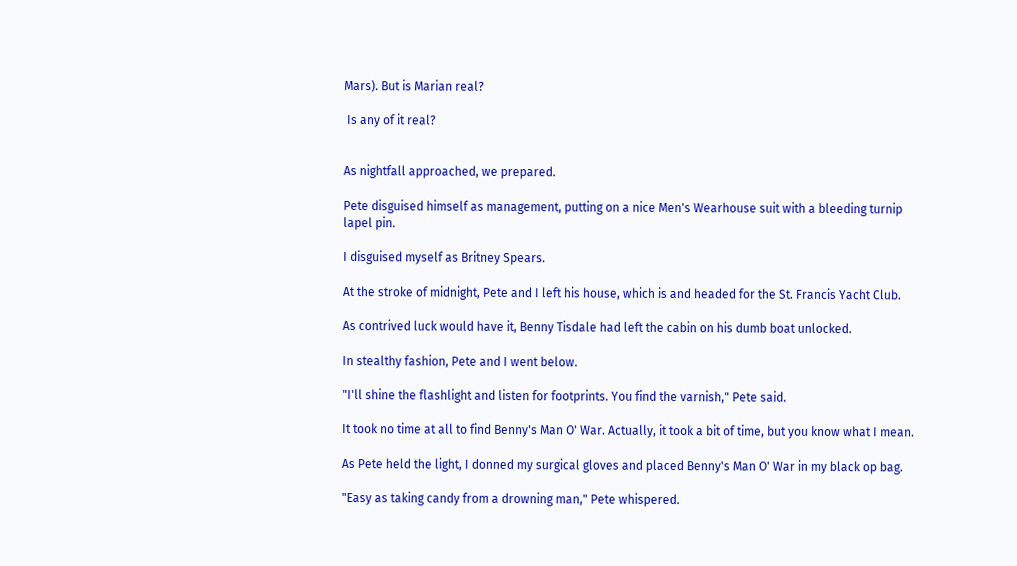Mars). But is Marian real?

 Is any of it real?


As nightfall approached, we prepared.

Pete disguised himself as management, putting on a nice Men's Wearhouse suit with a bleeding turnip lapel pin.

I disguised myself as Britney Spears.

At the stroke of midnight, Pete and I left his house, which is and headed for the St. Francis Yacht Club.

As contrived luck would have it, Benny Tisdale had left the cabin on his dumb boat unlocked.

In stealthy fashion, Pete and I went below.

"I'll shine the flashlight and listen for footprints. You find the varnish," Pete said.

It took no time at all to find Benny's Man O' War. Actually, it took a bit of time, but you know what I mean.

As Pete held the light, I donned my surgical gloves and placed Benny's Man O' War in my black op bag.

"Easy as taking candy from a drowning man," Pete whispered.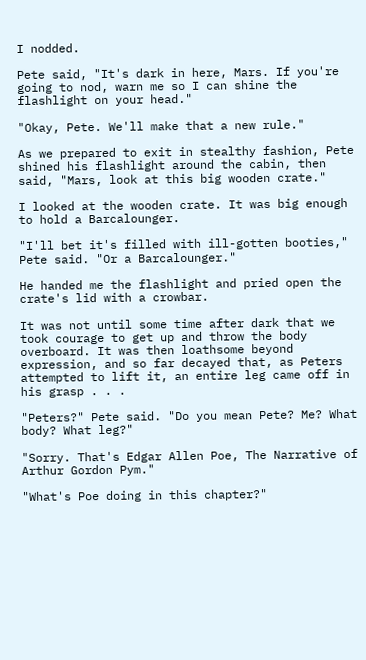I nodded.

Pete said, "It's dark in here, Mars. If you're going to nod, warn me so I can shine the flashlight on your head."

"Okay, Pete. We'll make that a new rule."

As we prepared to exit in stealthy fashion, Pete shined his flashlight around the cabin, then said, "Mars, look at this big wooden crate."

I looked at the wooden crate. It was big enough to hold a Barcalounger.

"I'll bet it's filled with ill-gotten booties," Pete said. "Or a Barcalounger."

He handed me the flashlight and pried open the crate's lid with a crowbar.

It was not until some time after dark that we took courage to get up and throw the body overboard. It was then loathsome beyond expression, and so far decayed that, as Peters attempted to lift it, an entire leg came off in his grasp . . .

"Peters?" Pete said. "Do you mean Pete? Me? What body? What leg?"

"Sorry. That's Edgar Allen Poe, The Narrative of Arthur Gordon Pym."

"What's Poe doing in this chapter?"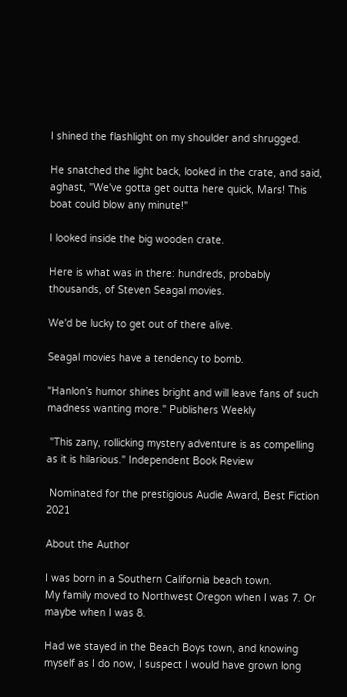I shined the flashlight on my shoulder and shrugged.

He snatched the light back, looked in the crate, and said, aghast, "We've gotta get outta here quick, Mars! This boat could blow any minute!"

I looked inside the big wooden crate.

Here is what was in there: hundreds, probably thousands, of Steven Seagal movies.

We'd be lucky to get out of there alive.

Seagal movies have a tendency to bomb.

"Hanlon’s humor shines bright and will leave fans of such madness wanting more." Publishers Weekly

 "This zany, rollicking mystery adventure is as compelling as it is hilarious." Independent Book Review

 Nominated for the prestigious Audie Award, Best Fiction 2021

About the Author

I was born in a Southern California beach town.
My family moved to Northwest Oregon when I was 7. Or maybe when I was 8.

Had we stayed in the Beach Boys town, and knowing myself as I do now, I suspect I would have grown long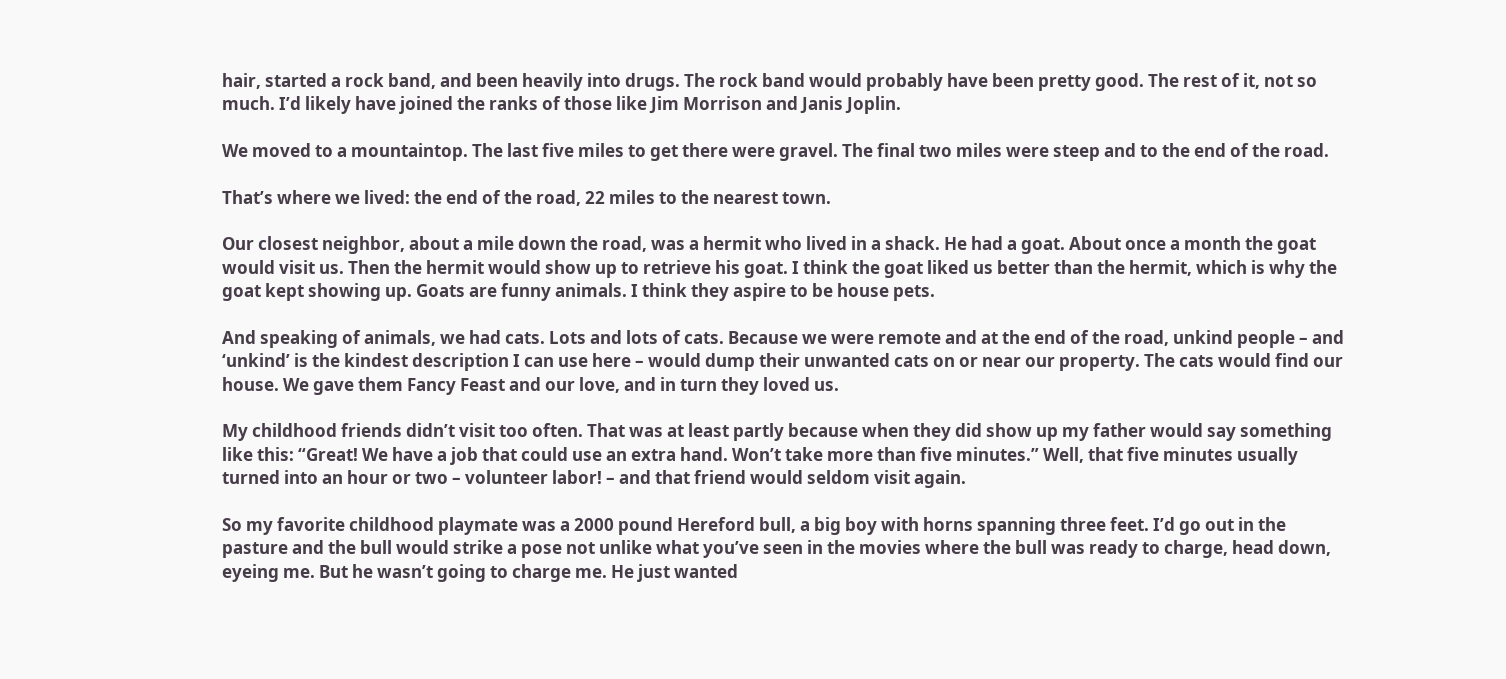hair, started a rock band, and been heavily into drugs. The rock band would probably have been pretty good. The rest of it, not so much. I’d likely have joined the ranks of those like Jim Morrison and Janis Joplin.

We moved to a mountaintop. The last five miles to get there were gravel. The final two miles were steep and to the end of the road.

That’s where we lived: the end of the road, 22 miles to the nearest town.

Our closest neighbor, about a mile down the road, was a hermit who lived in a shack. He had a goat. About once a month the goat would visit us. Then the hermit would show up to retrieve his goat. I think the goat liked us better than the hermit, which is why the goat kept showing up. Goats are funny animals. I think they aspire to be house pets.

And speaking of animals, we had cats. Lots and lots of cats. Because we were remote and at the end of the road, unkind people – and ‘unkind’ is the kindest description I can use here – would dump their unwanted cats on or near our property. The cats would find our house. We gave them Fancy Feast and our love, and in turn they loved us.

My childhood friends didn’t visit too often. That was at least partly because when they did show up my father would say something like this: “Great! We have a job that could use an extra hand. Won’t take more than five minutes.” Well, that five minutes usually turned into an hour or two – volunteer labor! – and that friend would seldom visit again.

So my favorite childhood playmate was a 2000 pound Hereford bull, a big boy with horns spanning three feet. I’d go out in the pasture and the bull would strike a pose not unlike what you’ve seen in the movies where the bull was ready to charge, head down, eyeing me. But he wasn’t going to charge me. He just wanted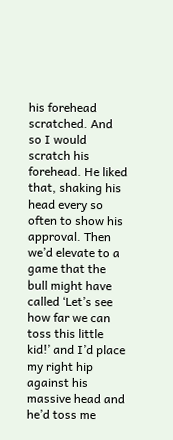his forehead scratched. And so I would scratch his forehead. He liked that, shaking his head every so often to show his approval. Then we’d elevate to a game that the bull might have called ‘Let’s see how far we can toss this little kid!’ and I’d place my right hip against his massive head and he’d toss me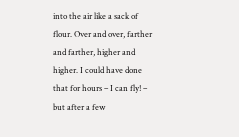into the air like a sack of flour. Over and over, farther and farther, higher and higher. I could have done that for hours – I can fly! – but after a few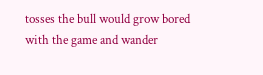tosses the bull would grow bored with the game and wander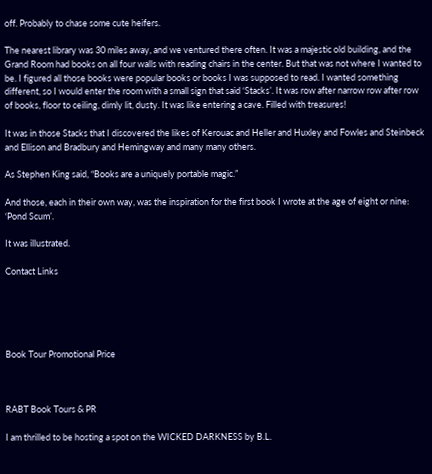off. Probably to chase some cute heifers.

The nearest library was 30 miles away, and we ventured there often. It was a majestic old building, and the Grand Room had books on all four walls with reading chairs in the center. But that was not where I wanted to be. I figured all those books were popular books or books I was supposed to read. I wanted something different, so I would enter the room with a small sign that said ‘Stacks’. It was row after narrow row after row of books, floor to ceiling, dimly lit, dusty. It was like entering a cave. Filled with treasures!

It was in those Stacks that I discovered the likes of Kerouac and Heller and Huxley and Fowles and Steinbeck and Ellison and Bradbury and Hemingway and many many others.

As Stephen King said, “Books are a uniquely portable magic.”

And those, each in their own way, was the inspiration for the first book I wrote at the age of eight or nine: ‘Pond Scum’.

It was illustrated.

Contact Links





Book Tour Promotional Price



RABT Book Tours & PR

I am thrilled to be hosting a spot on the WICKED DARKNESS by B.L.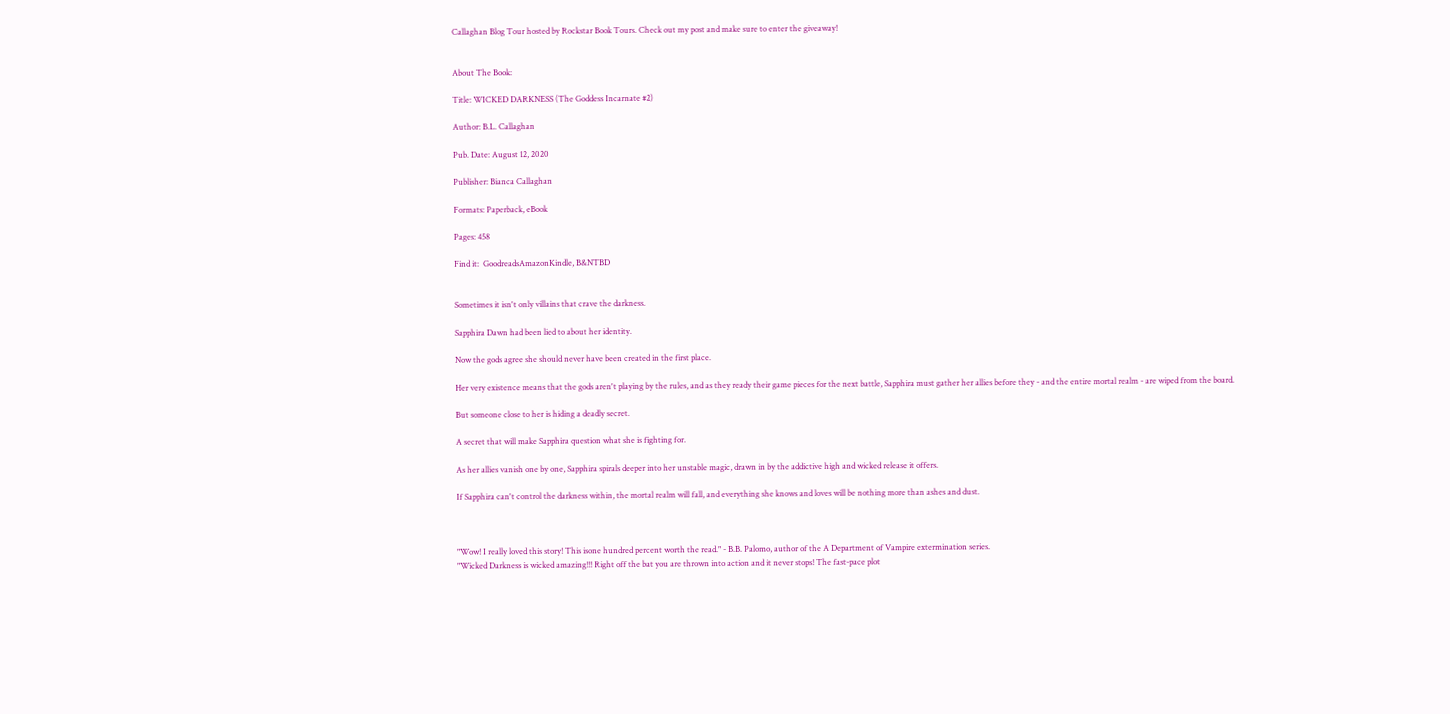Callaghan Blog Tour hosted by Rockstar Book Tours. Check out my post and make sure to enter the giveaway!


About The Book:

Title: WICKED DARKNESS (The Goddess Incarnate #2)

Author: B.L. Callaghan

Pub. Date: August 12, 2020

Publisher: Bianca Callaghan

Formats: Paperback, eBook

Pages: 458

Find it:  GoodreadsAmazonKindle, B&NTBD


Sometimes it isn't only villains that crave the darkness.

Sapphira Dawn had been lied to about her identity.

Now the gods agree she should never have been created in the first place.

Her very existence means that the gods aren't playing by the rules, and as they ready their game pieces for the next battle, Sapphira must gather her allies before they - and the entire mortal realm - are wiped from the board.

But someone close to her is hiding a deadly secret.

A secret that will make Sapphira question what she is fighting for.

As her allies vanish one by one, Sapphira spirals deeper into her unstable magic, drawn in by the addictive high and wicked release it offers.

If Sapphira can't control the darkness within, the mortal realm will fall, and everything she knows and loves will be nothing more than ashes and dust.



"Wow! I really loved this story! This isone hundred percent worth the read." - B.B. Palomo, author of the A Department of Vampire extermination series.
"Wicked Darkness is wicked amazing!!! Right off the bat you are thrown into action and it never stops! The fast-pace plot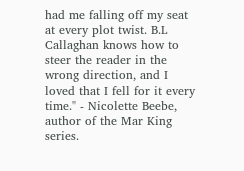had me falling off my seat at every plot twist. B.L Callaghan knows how to steer the reader in the wrong direction, and I loved that I fell for it every time." - Nicolette Beebe, author of the Mar King series.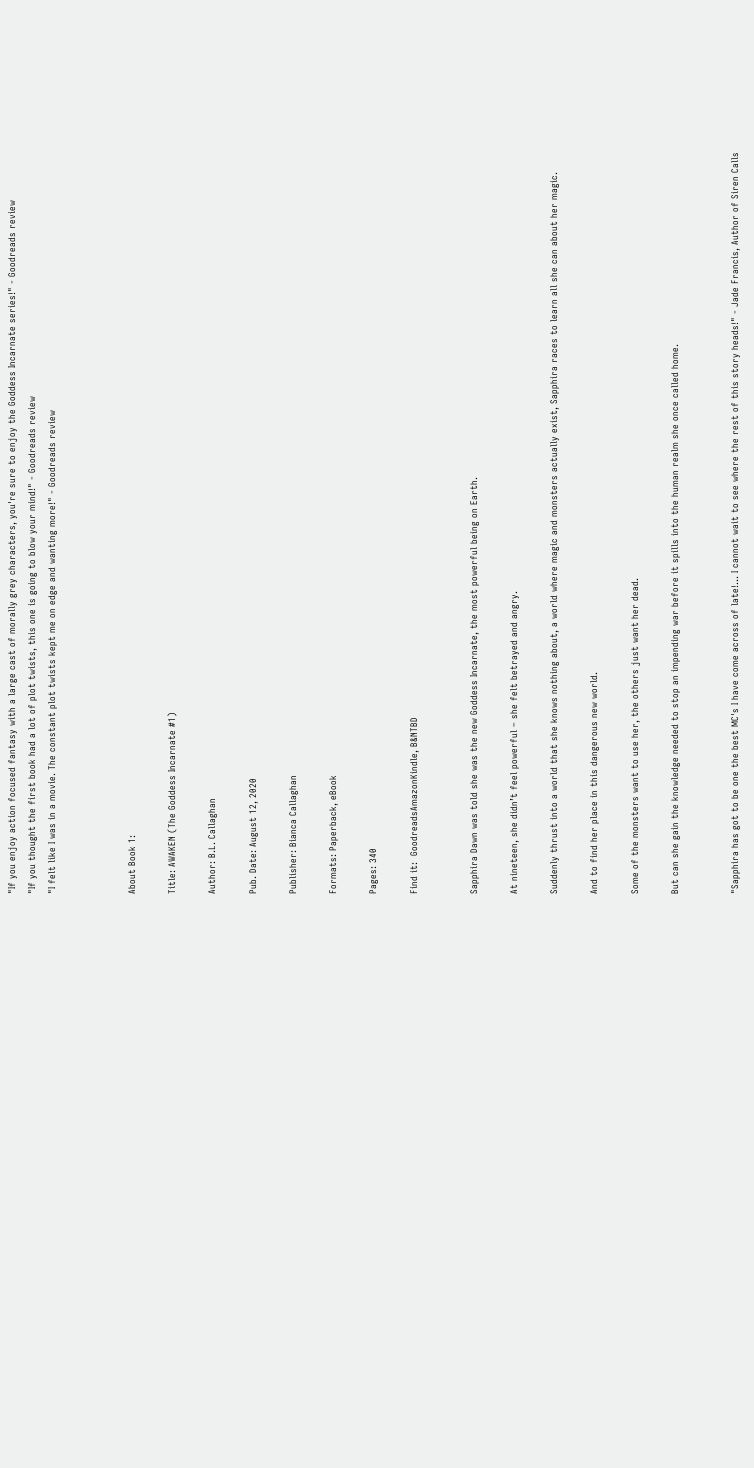"If you enjoy action focused fantasy with a large cast of morally grey characters, you're sure to enjoy the Goddess Incarnate series!" - Goodreads review
"If you thought the first book had a lot of plot twists, this one is going to blow your mind!" - Goodreads review
"I felt like I was in a movie. The constant plot twists kept me on edge and wanting more!" - Goodreads review



About Book 1:

Title: AWAKEN (The Goddess Incarnate #1)

Author: B.L. Callaghan

Pub. Date: August 12, 2020

Publisher: Bianca Callaghan

Formats: Paperback, eBook

Pages: 340

Find it:  GoodreadsAmazonKindle, B&NTBD


Sapphira Dawn was told she was the new Goddess Incarnate, the most powerful being on Earth.

At nineteen, she didn’t feel powerful – she felt betrayed and angry.

Suddenly thrust into a world that she knows nothing about, a world where magic and monsters actually exist, Sapphira races to learn all she can about her magic.

And to find her place in this dangerous new world.

Some of the monsters want to use her, the others just want her dead.

But can she gain the knowledge needed to stop an impending war before it spills into the human realm she once called home.


"Sapphira has got to be one the best MC's I have come across of late!... I cannot wait to see where the rest of this story heads!" - Jade Francis, Author of Siren Calls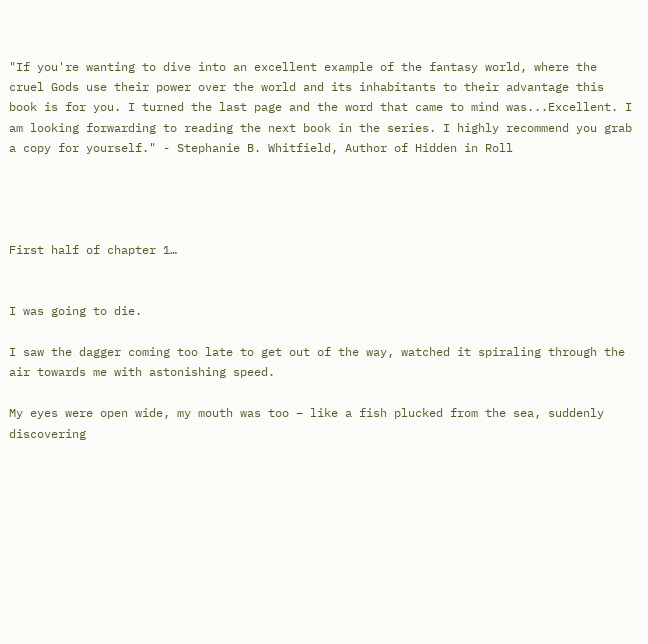"If you're wanting to dive into an excellent example of the fantasy world, where the cruel Gods use their power over the world and its inhabitants to their advantage this book is for you. I turned the last page and the word that came to mind was...Excellent. I am looking forwarding to reading the next book in the series. I highly recommend you grab a copy for yourself." - Stephanie B. Whitfield, Author of Hidden in Roll




First half of chapter 1…


I was going to die.

I saw the dagger coming too late to get out of the way, watched it spiraling through the air towards me with astonishing speed.

My eyes were open wide, my mouth was too – like a fish plucked from the sea, suddenly discovering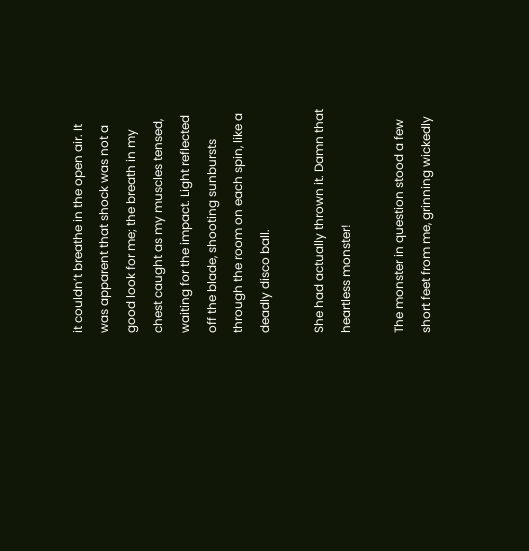it couldn’t breathe in the open air. It was apparent that shock was not a good look for me; the breath in my chest caught as my muscles tensed, waiting for the impact. Light reflected off the blade, shooting sunbursts through the room on each spin, like a deadly disco ball.

She had actually thrown it. Damn that heartless monster!

The monster in question stood a few short feet from me, grinning wickedly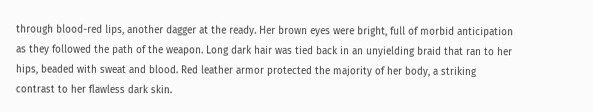through blood-red lips, another dagger at the ready. Her brown eyes were bright, full of morbid anticipation as they followed the path of the weapon. Long dark hair was tied back in an unyielding braid that ran to her hips, beaded with sweat and blood. Red leather armor protected the majority of her body, a striking contrast to her flawless dark skin.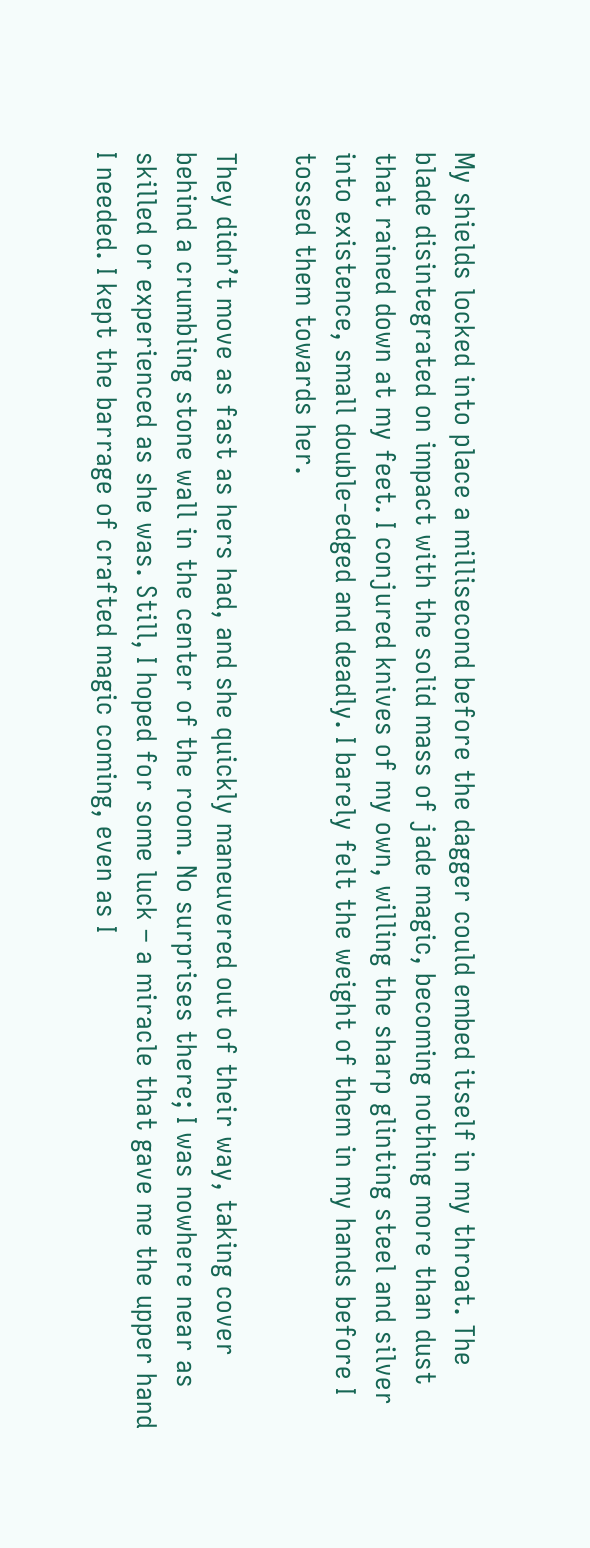My shields locked into place a millisecond before the dagger could embed itself in my throat. The blade disintegrated on impact with the solid mass of jade magic, becoming nothing more than dust that rained down at my feet. I conjured knives of my own, willing the sharp glinting steel and silver into existence, small double-edged and deadly. I barely felt the weight of them in my hands before I tossed them towards her.

They didn’t move as fast as hers had, and she quickly maneuvered out of their way, taking cover behind a crumbling stone wall in the center of the room. No surprises there; I was nowhere near as skilled or experienced as she was. Still, I hoped for some luck – a miracle that gave me the upper hand I needed. I kept the barrage of crafted magic coming, even as I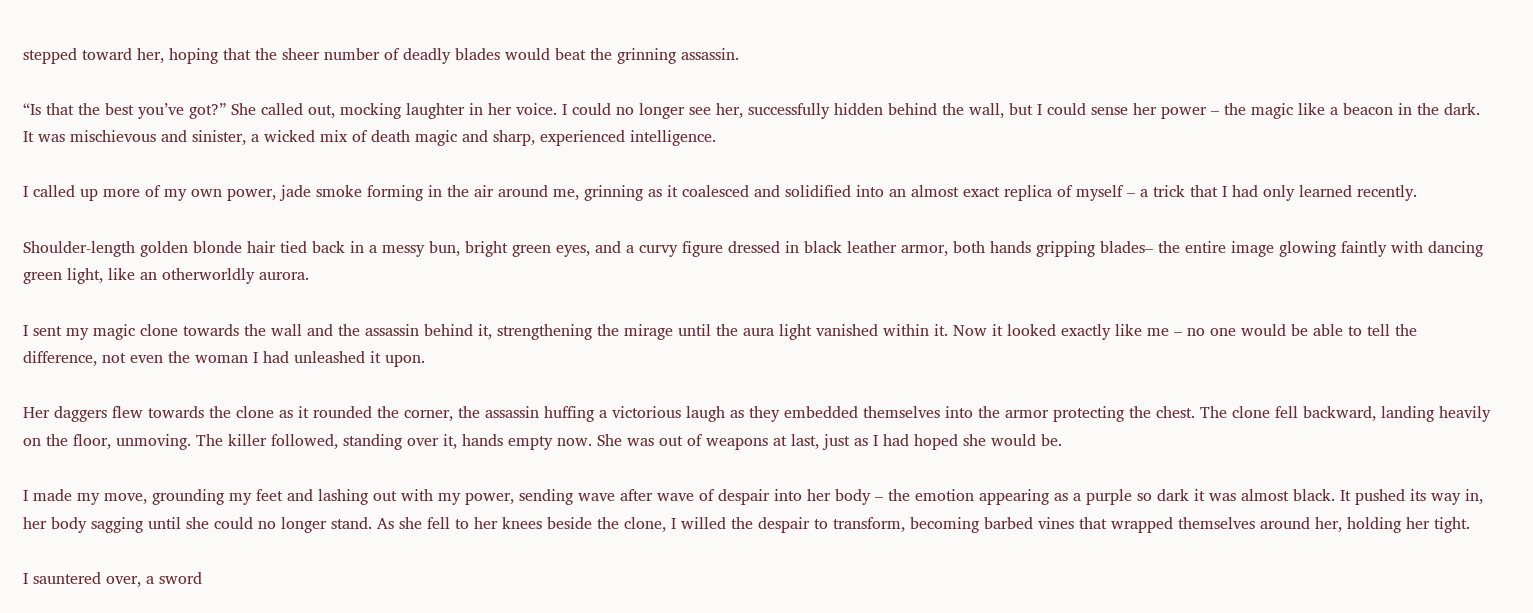stepped toward her, hoping that the sheer number of deadly blades would beat the grinning assassin.

“Is that the best you’ve got?” She called out, mocking laughter in her voice. I could no longer see her, successfully hidden behind the wall, but I could sense her power – the magic like a beacon in the dark. It was mischievous and sinister, a wicked mix of death magic and sharp, experienced intelligence.

I called up more of my own power, jade smoke forming in the air around me, grinning as it coalesced and solidified into an almost exact replica of myself – a trick that I had only learned recently.

Shoulder-length golden blonde hair tied back in a messy bun, bright green eyes, and a curvy figure dressed in black leather armor, both hands gripping blades– the entire image glowing faintly with dancing green light, like an otherworldly aurora.

I sent my magic clone towards the wall and the assassin behind it, strengthening the mirage until the aura light vanished within it. Now it looked exactly like me – no one would be able to tell the difference, not even the woman I had unleashed it upon.

Her daggers flew towards the clone as it rounded the corner, the assassin huffing a victorious laugh as they embedded themselves into the armor protecting the chest. The clone fell backward, landing heavily on the floor, unmoving. The killer followed, standing over it, hands empty now. She was out of weapons at last, just as I had hoped she would be.

I made my move, grounding my feet and lashing out with my power, sending wave after wave of despair into her body – the emotion appearing as a purple so dark it was almost black. It pushed its way in, her body sagging until she could no longer stand. As she fell to her knees beside the clone, I willed the despair to transform, becoming barbed vines that wrapped themselves around her, holding her tight.

I sauntered over, a sword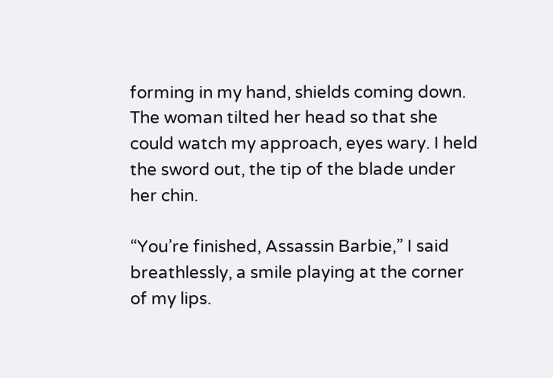forming in my hand, shields coming down. The woman tilted her head so that she could watch my approach, eyes wary. I held the sword out, the tip of the blade under her chin.

“You’re finished, Assassin Barbie,” I said breathlessly, a smile playing at the corner of my lips.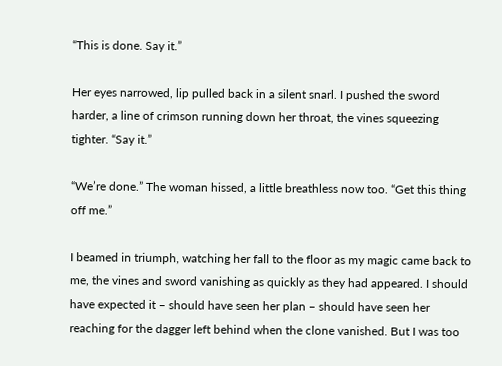“This is done. Say it.”

Her eyes narrowed, lip pulled back in a silent snarl. I pushed the sword harder, a line of crimson running down her throat, the vines squeezing tighter. “Say it.”

“We’re done.” The woman hissed, a little breathless now too. “Get this thing off me.”

I beamed in triumph, watching her fall to the floor as my magic came back to me, the vines and sword vanishing as quickly as they had appeared. I should have expected it – should have seen her plan – should have seen her reaching for the dagger left behind when the clone vanished. But I was too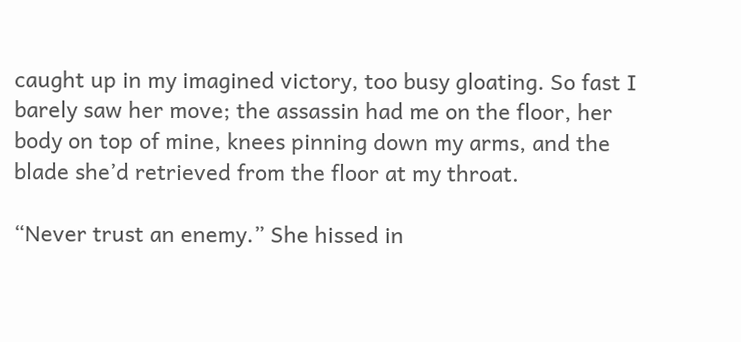caught up in my imagined victory, too busy gloating. So fast I barely saw her move; the assassin had me on the floor, her body on top of mine, knees pinning down my arms, and the blade she’d retrieved from the floor at my throat.

“Never trust an enemy.” She hissed in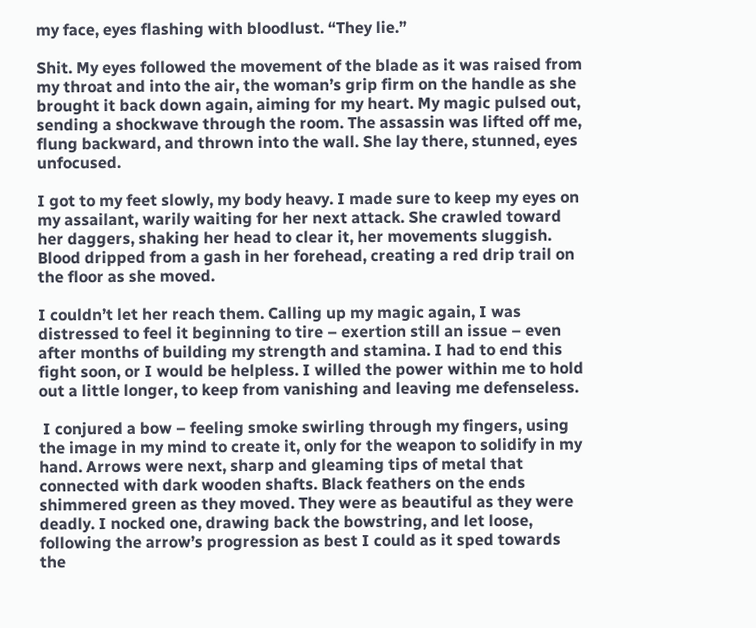my face, eyes flashing with bloodlust. “They lie.”

Shit. My eyes followed the movement of the blade as it was raised from my throat and into the air, the woman’s grip firm on the handle as she brought it back down again, aiming for my heart. My magic pulsed out, sending a shockwave through the room. The assassin was lifted off me, flung backward, and thrown into the wall. She lay there, stunned, eyes unfocused.

I got to my feet slowly, my body heavy. I made sure to keep my eyes on my assailant, warily waiting for her next attack. She crawled toward her daggers, shaking her head to clear it, her movements sluggish. Blood dripped from a gash in her forehead, creating a red drip trail on the floor as she moved.

I couldn’t let her reach them. Calling up my magic again, I was distressed to feel it beginning to tire – exertion still an issue – even after months of building my strength and stamina. I had to end this fight soon, or I would be helpless. I willed the power within me to hold out a little longer, to keep from vanishing and leaving me defenseless.

 I conjured a bow – feeling smoke swirling through my fingers, using the image in my mind to create it, only for the weapon to solidify in my hand. Arrows were next, sharp and gleaming tips of metal that connected with dark wooden shafts. Black feathers on the ends shimmered green as they moved. They were as beautiful as they were deadly. I nocked one, drawing back the bowstring, and let loose, following the arrow’s progression as best I could as it sped towards the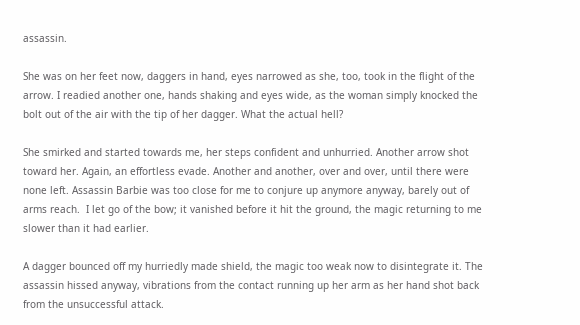assassin.

She was on her feet now, daggers in hand, eyes narrowed as she, too, took in the flight of the arrow. I readied another one, hands shaking and eyes wide, as the woman simply knocked the bolt out of the air with the tip of her dagger. What the actual hell?

She smirked and started towards me, her steps confident and unhurried. Another arrow shot toward her. Again, an effortless evade. Another and another, over and over, until there were none left. Assassin Barbie was too close for me to conjure up anymore anyway, barely out of arms reach.  I let go of the bow; it vanished before it hit the ground, the magic returning to me slower than it had earlier.

A dagger bounced off my hurriedly made shield, the magic too weak now to disintegrate it. The assassin hissed anyway, vibrations from the contact running up her arm as her hand shot back from the unsuccessful attack.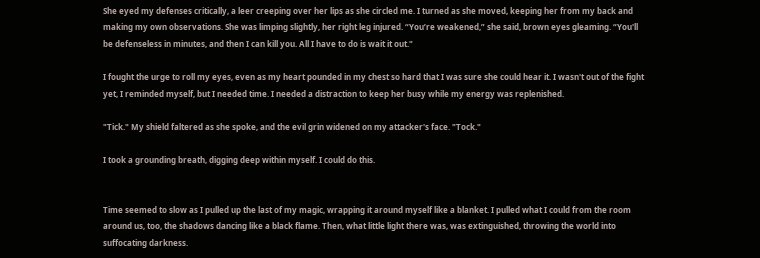She eyed my defenses critically, a leer creeping over her lips as she circled me. I turned as she moved, keeping her from my back and making my own observations. She was limping slightly, her right leg injured. “You’re weakened,” she said, brown eyes gleaming. “You'll be defenseless in minutes, and then I can kill you. All I have to do is wait it out."

I fought the urge to roll my eyes, even as my heart pounded in my chest so hard that I was sure she could hear it. I wasn't out of the fight yet, I reminded myself, but I needed time. I needed a distraction to keep her busy while my energy was replenished.

"Tick." My shield faltered as she spoke, and the evil grin widened on my attacker's face. "Tock."

I took a grounding breath, digging deep within myself. I could do this.


Time seemed to slow as I pulled up the last of my magic, wrapping it around myself like a blanket. I pulled what I could from the room around us, too, the shadows dancing like a black flame. Then, what little light there was, was extinguished, throwing the world into suffocating darkness.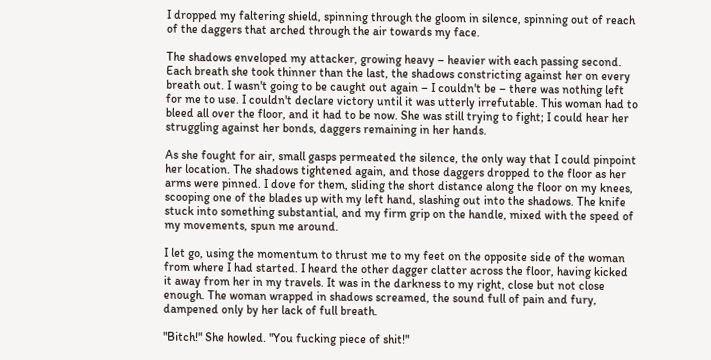I dropped my faltering shield, spinning through the gloom in silence, spinning out of reach of the daggers that arched through the air towards my face.

The shadows enveloped my attacker, growing heavy – heavier with each passing second. Each breath she took thinner than the last, the shadows constricting against her on every breath out. I wasn't going to be caught out again – I couldn't be – there was nothing left for me to use. I couldn't declare victory until it was utterly irrefutable. This woman had to bleed all over the floor, and it had to be now. She was still trying to fight; I could hear her struggling against her bonds, daggers remaining in her hands.

As she fought for air, small gasps permeated the silence, the only way that I could pinpoint her location. The shadows tightened again, and those daggers dropped to the floor as her arms were pinned. I dove for them, sliding the short distance along the floor on my knees, scooping one of the blades up with my left hand, slashing out into the shadows. The knife stuck into something substantial, and my firm grip on the handle, mixed with the speed of my movements, spun me around.

I let go, using the momentum to thrust me to my feet on the opposite side of the woman from where I had started. I heard the other dagger clatter across the floor, having kicked it away from her in my travels. It was in the darkness to my right, close but not close enough. The woman wrapped in shadows screamed, the sound full of pain and fury, dampened only by her lack of full breath.

"Bitch!" She howled. "You fucking piece of shit!"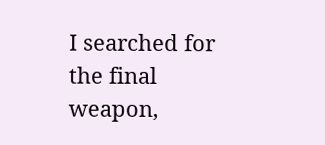I searched for the final weapon,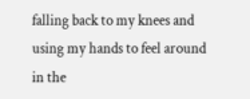falling back to my knees and using my hands to feel around in the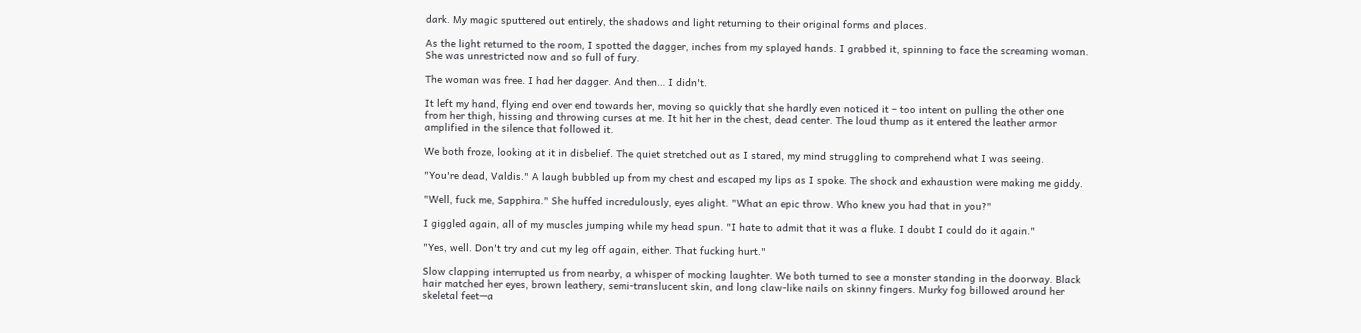dark. My magic sputtered out entirely, the shadows and light returning to their original forms and places.

As the light returned to the room, I spotted the dagger, inches from my splayed hands. I grabbed it, spinning to face the screaming woman. She was unrestricted now and so full of fury.

The woman was free. I had her dagger. And then… I didn't.

It left my hand, flying end over end towards her, moving so quickly that she hardly even noticed it – too intent on pulling the other one from her thigh, hissing and throwing curses at me. It hit her in the chest, dead center. The loud thump as it entered the leather armor amplified in the silence that followed it.

We both froze, looking at it in disbelief. The quiet stretched out as I stared, my mind struggling to comprehend what I was seeing.

"You're dead, Valdis." A laugh bubbled up from my chest and escaped my lips as I spoke. The shock and exhaustion were making me giddy.

"Well, fuck me, Sapphira." She huffed incredulously, eyes alight. "What an epic throw. Who knew you had that in you?"

I giggled again, all of my muscles jumping while my head spun. "I hate to admit that it was a fluke. I doubt I could do it again."

"Yes, well. Don't try and cut my leg off again, either. That fucking hurt."

Slow clapping interrupted us from nearby, a whisper of mocking laughter. We both turned to see a monster standing in the doorway. Black hair matched her eyes, brown leathery, semi-translucent skin, and long claw-like nails on skinny fingers. Murky fog billowed around her skeletal feet—a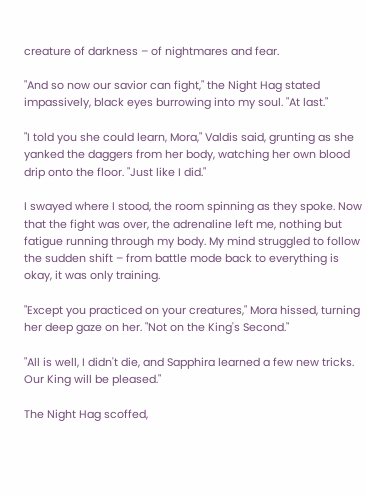creature of darkness – of nightmares and fear.

"And so now our savior can fight," the Night Hag stated impassively, black eyes burrowing into my soul. "At last."

"I told you she could learn, Mora," Valdis said, grunting as she yanked the daggers from her body, watching her own blood drip onto the floor. "Just like I did."

I swayed where I stood, the room spinning as they spoke. Now that the fight was over, the adrenaline left me, nothing but fatigue running through my body. My mind struggled to follow the sudden shift – from battle mode back to everything is okay, it was only training.

"Except you practiced on your creatures," Mora hissed, turning her deep gaze on her. "Not on the King's Second."

"All is well, I didn't die, and Sapphira learned a few new tricks. Our King will be pleased."

The Night Hag scoffed,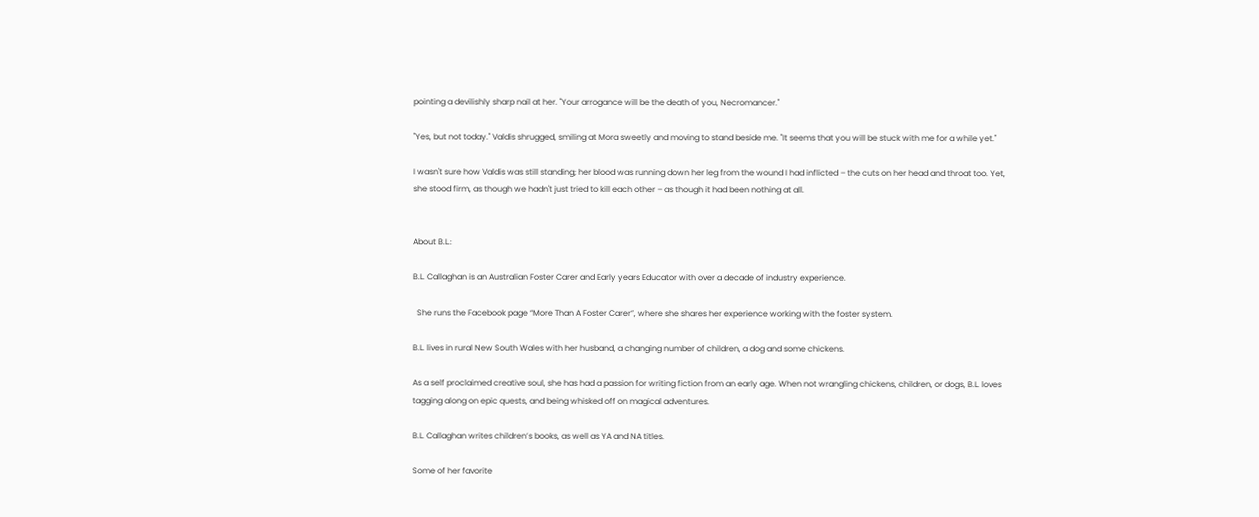pointing a devilishly sharp nail at her. "Your arrogance will be the death of you, Necromancer."

"Yes, but not today." Valdis shrugged, smiling at Mora sweetly and moving to stand beside me. "It seems that you will be stuck with me for a while yet."

I wasn't sure how Valdis was still standing; her blood was running down her leg from the wound I had inflicted – the cuts on her head and throat too. Yet, she stood firm, as though we hadn't just tried to kill each other – as though it had been nothing at all.


About B.L.:

B.L. Callaghan is an Australian Foster Carer and Early years Educator with over a decade of industry experience.

  She runs the Facebook page “More Than A Foster Carer”, where she shares her experience working with the foster system.

B.L. lives in rural New South Wales with her husband, a changing number of children, a dog and some chickens.

As a self proclaimed creative soul, she has had a passion for writing fiction from an early age. When not wrangling chickens, children, or dogs, B.L. loves tagging along on epic quests, and being whisked off on magical adventures.

B.L. Callaghan writes children’s books, as well as YA and NA titles.

Some of her favorite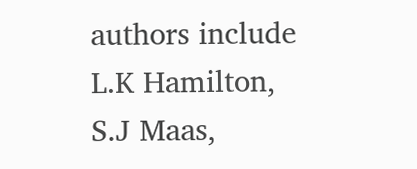authors include L.K Hamilton, S.J Maas,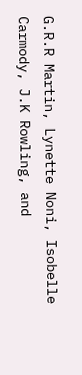G.R.R Martin, Lynette Noni, Isobelle Carmody, J.K Rowling, and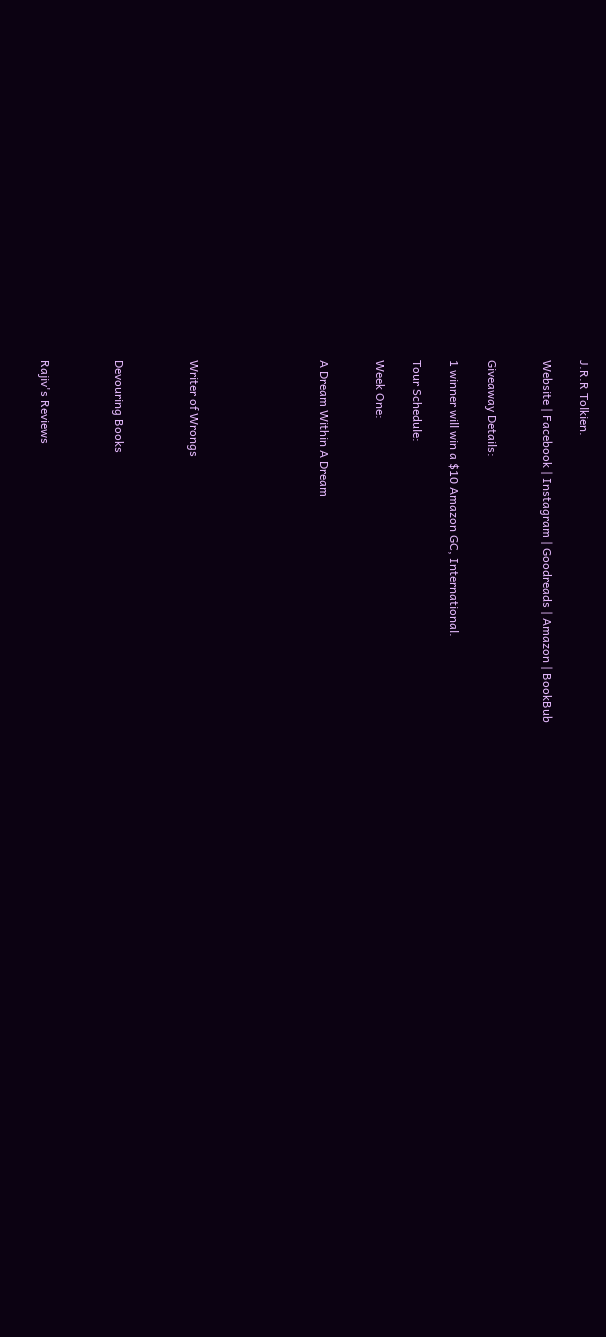J.R.R Tolkien.

Website | Facebook | Instagram | Goodreads | Amazon | BookBub


Giveaway Details:

1 winner will win a $10 Amazon GC, International.

Tour Schedule:

Week One:


A Dream Within A Dream






Writer of Wrongs



Devouring Books



Rajiv's Reviews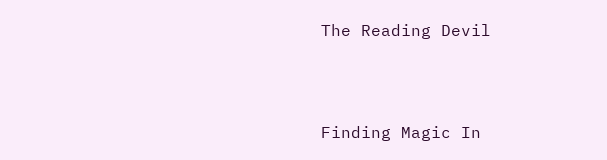The Reading Devil



Finding Magic In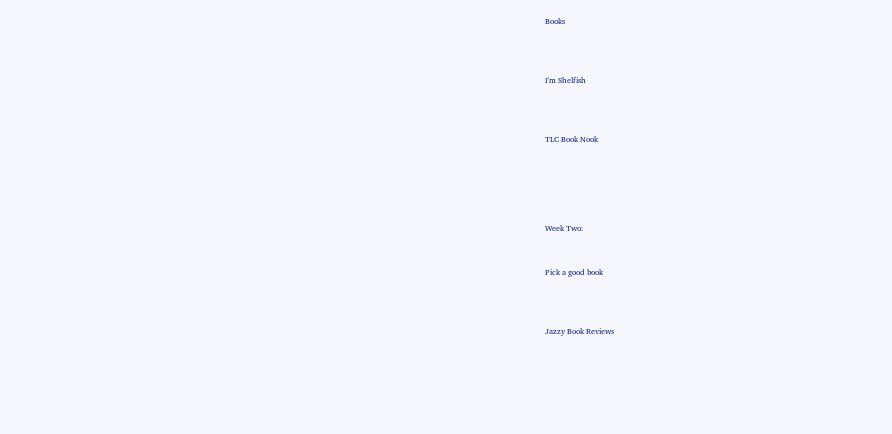Books



I'm Shelfish



TLC Book Nook





Week Two:


Pick a good book



Jazzy Book Reviews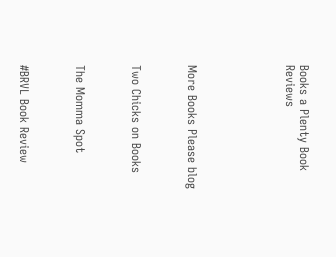Books a Plenty Book Reviews






More Books Please blog



Two Chicks on Books



The Momma Spot



#BRVL Book Review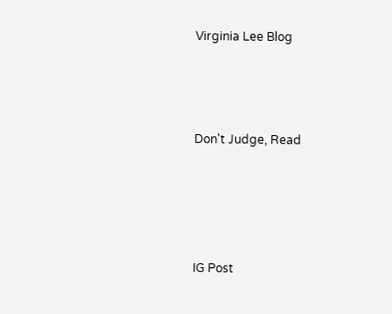Virginia Lee Blog



Don't Judge, Read




IG Post